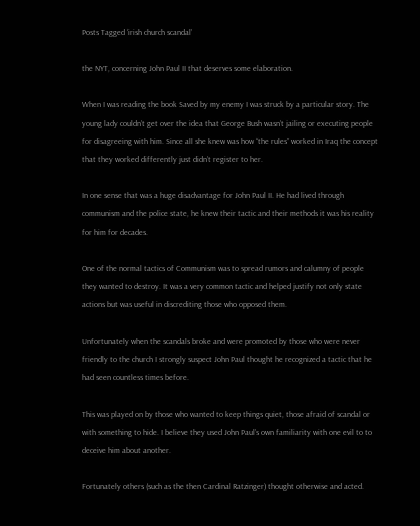Posts Tagged ‘irish church scandal’

the NYT, concerning John Paul II that deserves some elaboration.

When I was reading the book Saved by my enemy I was struck by a particular story. The young lady couldn’t get over the idea that George Bush wasn’t jailing or executing people for disagreeing with him. Since all she knew was how “the rules” worked in Iraq the concept that they worked differently just didn’t register to her.

In one sense that was a huge disadvantage for John Paul II. He had lived through communism and the police state, he knew their tactic and their methods it was his reality for him for decades.

One of the normal tactics of Communism was to spread rumors and calumny of people they wanted to destroy. It was a very common tactic and helped justify not only state actions but was useful in discrediting those who opposed them.

Unfortunately when the scandals broke and were promoted by those who were never friendly to the church I strongly suspect John Paul thought he recognized a tactic that he had seen countless times before.

This was played on by those who wanted to keep things quiet, those afraid of scandal or with something to hide. I believe they used John Paul’s own familiarity with one evil to to deceive him about another.

Fortunately others (such as the then Cardinal Ratzinger) thought otherwise and acted.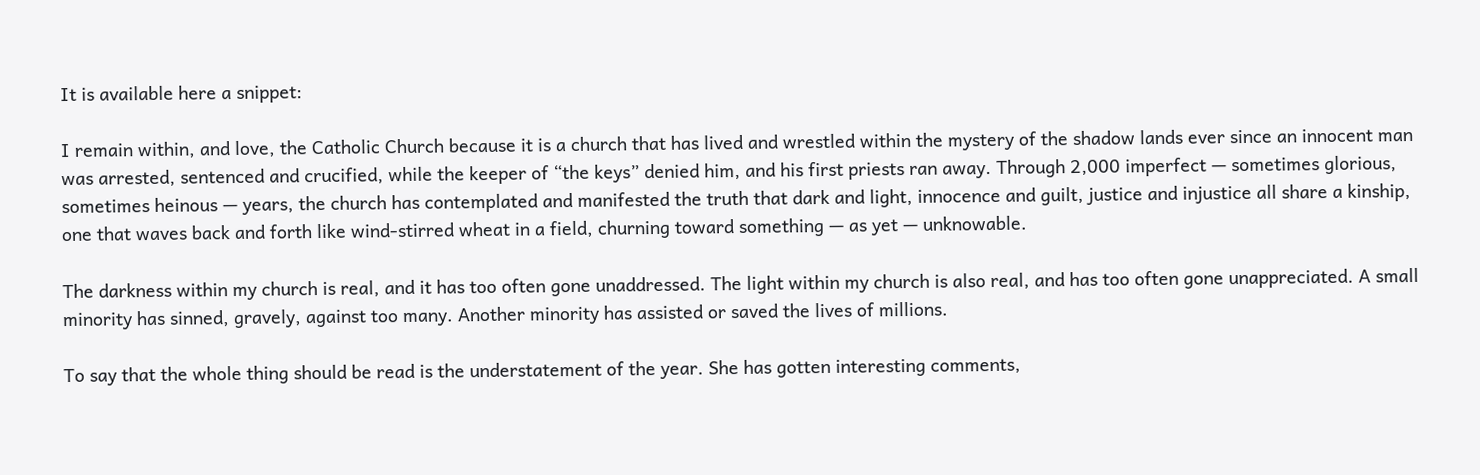It is available here a snippet:

I remain within, and love, the Catholic Church because it is a church that has lived and wrestled within the mystery of the shadow lands ever since an innocent man was arrested, sentenced and crucified, while the keeper of “the keys” denied him, and his first priests ran away. Through 2,000 imperfect — sometimes glorious, sometimes heinous — years, the church has contemplated and manifested the truth that dark and light, innocence and guilt, justice and injustice all share a kinship, one that waves back and forth like wind-stirred wheat in a field, churning toward something — as yet — unknowable.

The darkness within my church is real, and it has too often gone unaddressed. The light within my church is also real, and has too often gone unappreciated. A small minority has sinned, gravely, against too many. Another minority has assisted or saved the lives of millions.

To say that the whole thing should be read is the understatement of the year. She has gotten interesting comments,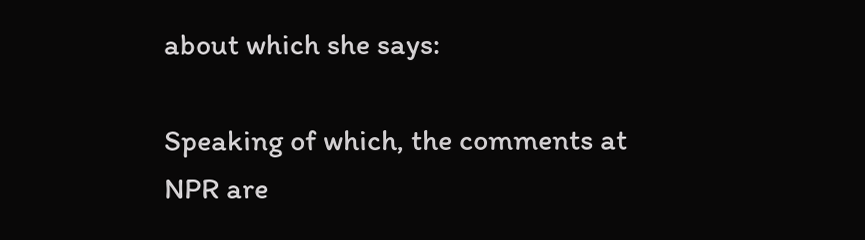about which she says:

Speaking of which, the comments at NPR are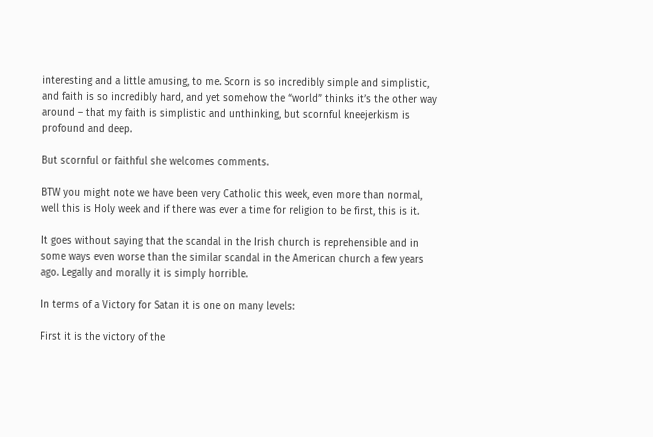interesting and a little amusing, to me. Scorn is so incredibly simple and simplistic, and faith is so incredibly hard, and yet somehow the “world” thinks it’s the other way around – that my faith is simplistic and unthinking, but scornful kneejerkism is profound and deep.

But scornful or faithful she welcomes comments.

BTW you might note we have been very Catholic this week, even more than normal, well this is Holy week and if there was ever a time for religion to be first, this is it.

It goes without saying that the scandal in the Irish church is reprehensible and in some ways even worse than the similar scandal in the American church a few years ago. Legally and morally it is simply horrible.

In terms of a Victory for Satan it is one on many levels:

First it is the victory of the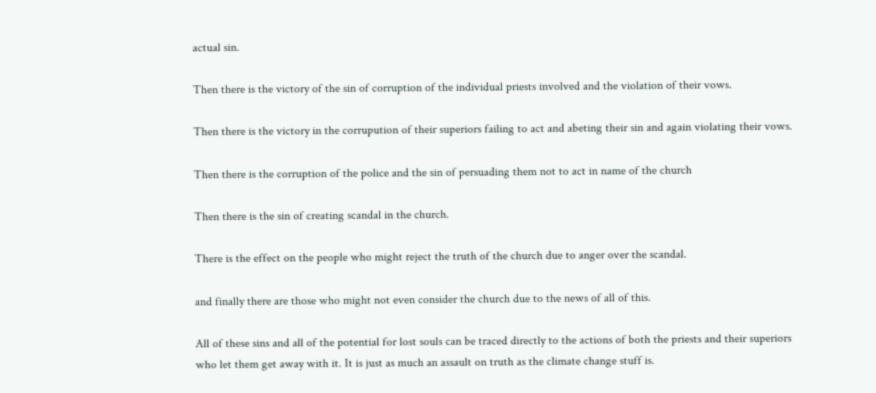actual sin.

Then there is the victory of the sin of corruption of the individual priests involved and the violation of their vows.

Then there is the victory in the corrupution of their superiors failing to act and abeting their sin and again violating their vows.

Then there is the corruption of the police and the sin of persuading them not to act in name of the church

Then there is the sin of creating scandal in the church.

There is the effect on the people who might reject the truth of the church due to anger over the scandal.

and finally there are those who might not even consider the church due to the news of all of this.

All of these sins and all of the potential for lost souls can be traced directly to the actions of both the priests and their superiors who let them get away with it. It is just as much an assault on truth as the climate change stuff is.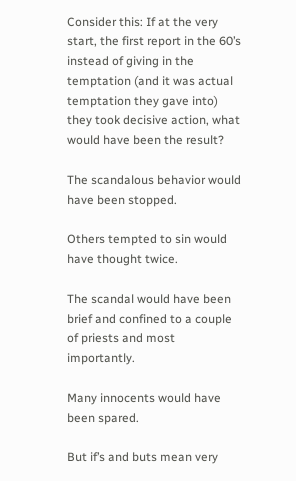Consider this: If at the very start, the first report in the 60’s instead of giving in the temptation (and it was actual temptation they gave into) they took decisive action, what would have been the result?

The scandalous behavior would have been stopped.

Others tempted to sin would have thought twice.

The scandal would have been brief and confined to a couple of priests and most importantly.

Many innocents would have been spared.

But if’s and buts mean very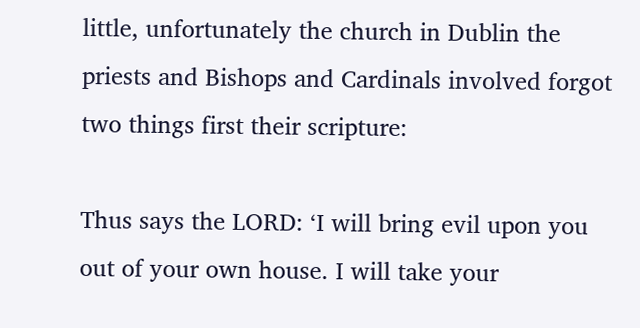little, unfortunately the church in Dublin the priests and Bishops and Cardinals involved forgot two things first their scripture:

Thus says the LORD: ‘I will bring evil upon you out of your own house. I will take your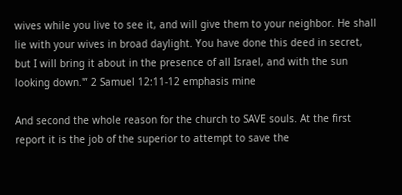wives while you live to see it, and will give them to your neighbor. He shall lie with your wives in broad daylight. You have done this deed in secret, but I will bring it about in the presence of all Israel, and with the sun looking down.'” 2 Samuel 12:11-12 emphasis mine

And second the whole reason for the church to SAVE souls. At the first report it is the job of the superior to attempt to save the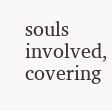souls involved, covering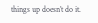things up doesn’t do it.